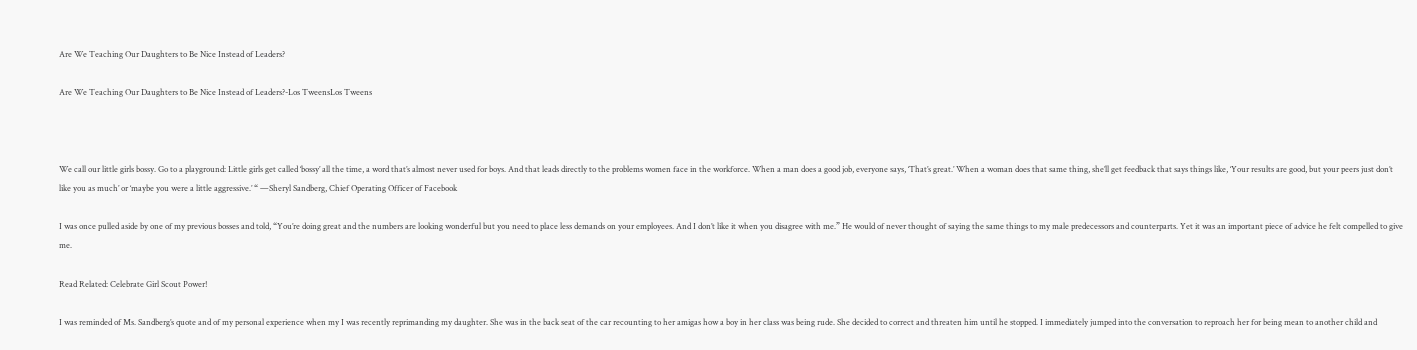Are We Teaching Our Daughters to Be Nice Instead of Leaders?

Are We Teaching Our Daughters to Be Nice Instead of Leaders?-Los TweensLos Tweens



We call our little girls bossy. Go to a playground: Little girls get called ‘bossy’ all the time, a word that’s almost never used for boys. And that leads directly to the problems women face in the workforce. When a man does a good job, everyone says, ‘That’s great.’ When a woman does that same thing, she’ll get feedback that says things like, ‘Your results are good, but your peers just don’t like you as much’ or ‘maybe you were a little aggressive.’ “ —Sheryl Sandberg, Chief Operating Officer of Facebook

I was once pulled aside by one of my previous bosses and told, “You’re doing great and the numbers are looking wonderful but you need to place less demands on your employees. And I don’t like it when you disagree with me.” He would of never thought of saying the same things to my male predecessors and counterparts. Yet it was an important piece of advice he felt compelled to give me.

Read Related: Celebrate Girl Scout Power!

I was reminded of Ms. Sandberg’s quote and of my personal experience when my I was recently reprimanding my daughter. She was in the back seat of the car recounting to her amigas how a boy in her class was being rude. She decided to correct and threaten him until he stopped. I immediately jumped into the conversation to reproach her for being mean to another child and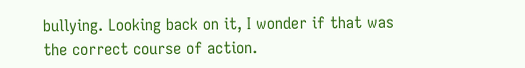bullying. Looking back on it, I wonder if that was the correct course of action.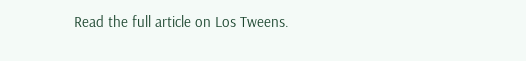Read the full article on Los Tweens.